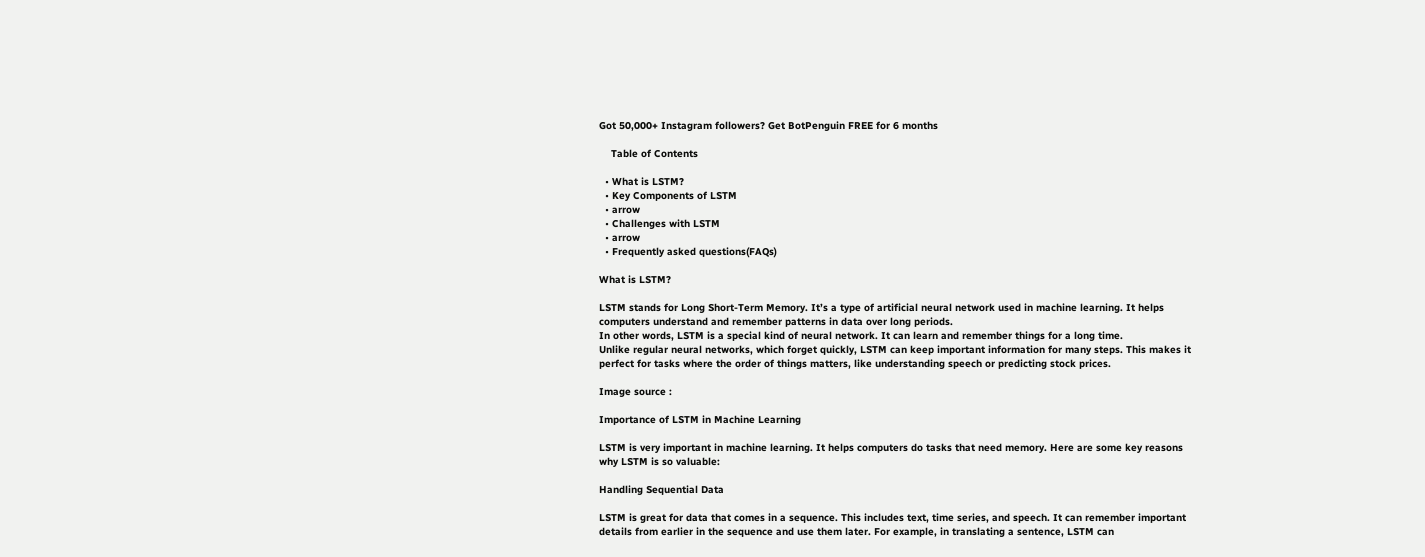Got 50,000+ Instagram followers? Get BotPenguin FREE for 6 months

    Table of Contents

  • What is LSTM?
  • Key Components of LSTM
  • arrow
  • Challenges with LSTM
  • arrow
  • Frequently asked questions(FAQs)

What is LSTM?

LSTM stands for Long Short-Term Memory. It’s a type of artificial neural network used in machine learning. It helps computers understand and remember patterns in data over long periods.
In other words, LSTM is a special kind of neural network. It can learn and remember things for a long time.
Unlike regular neural networks, which forget quickly, LSTM can keep important information for many steps. This makes it perfect for tasks where the order of things matters, like understanding speech or predicting stock prices.

Image source :

Importance of LSTM in Machine Learning

LSTM is very important in machine learning. It helps computers do tasks that need memory. Here are some key reasons why LSTM is so valuable:

Handling Sequential Data

LSTM is great for data that comes in a sequence. This includes text, time series, and speech. It can remember important details from earlier in the sequence and use them later. For example, in translating a sentence, LSTM can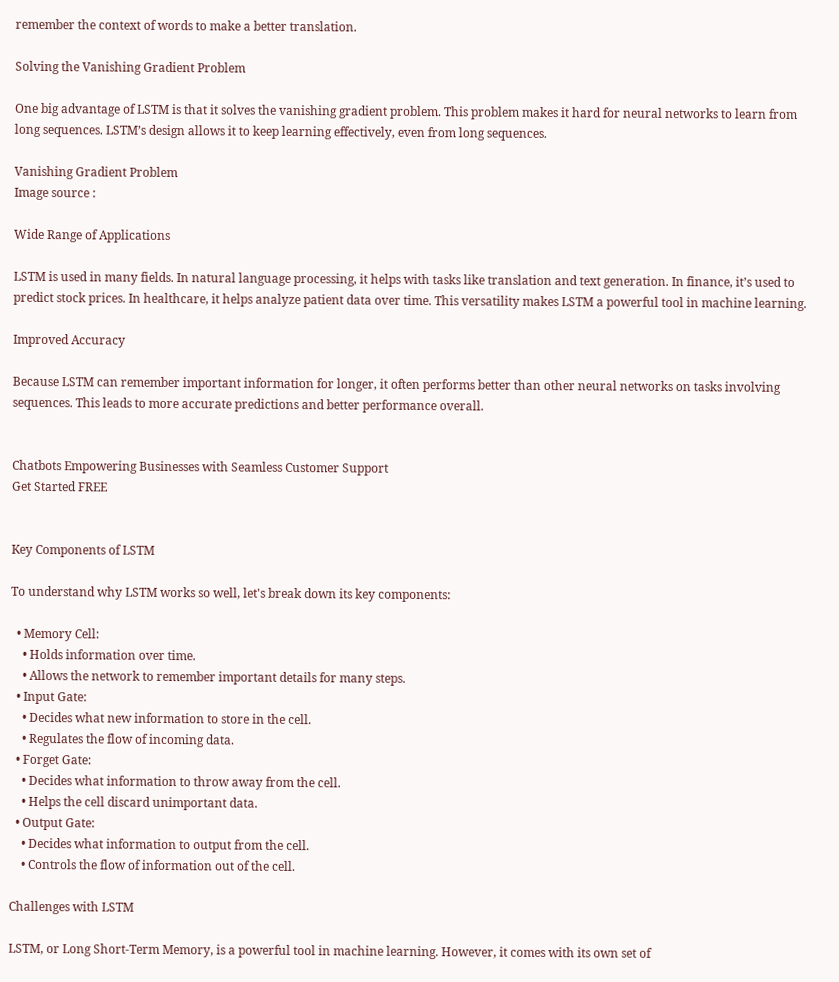remember the context of words to make a better translation.

Solving the Vanishing Gradient Problem

One big advantage of LSTM is that it solves the vanishing gradient problem. This problem makes it hard for neural networks to learn from long sequences. LSTM’s design allows it to keep learning effectively, even from long sequences.

Vanishing Gradient Problem
Image source :

Wide Range of Applications

LSTM is used in many fields. In natural language processing, it helps with tasks like translation and text generation. In finance, it’s used to predict stock prices. In healthcare, it helps analyze patient data over time. This versatility makes LSTM a powerful tool in machine learning.

Improved Accuracy

Because LSTM can remember important information for longer, it often performs better than other neural networks on tasks involving sequences. This leads to more accurate predictions and better performance overall.


Chatbots Empowering Businesses with Seamless Customer Support
Get Started FREE


Key Components of LSTM

To understand why LSTM works so well, let's break down its key components:

  • Memory Cell:
    • Holds information over time.
    • Allows the network to remember important details for many steps.
  • Input Gate:
    • Decides what new information to store in the cell.
    • Regulates the flow of incoming data.
  • Forget Gate:
    • Decides what information to throw away from the cell.
    • Helps the cell discard unimportant data.
  • Output Gate:
    • Decides what information to output from the cell.
    • Controls the flow of information out of the cell.

Challenges with LSTM

LSTM, or Long Short-Term Memory, is a powerful tool in machine learning. However, it comes with its own set of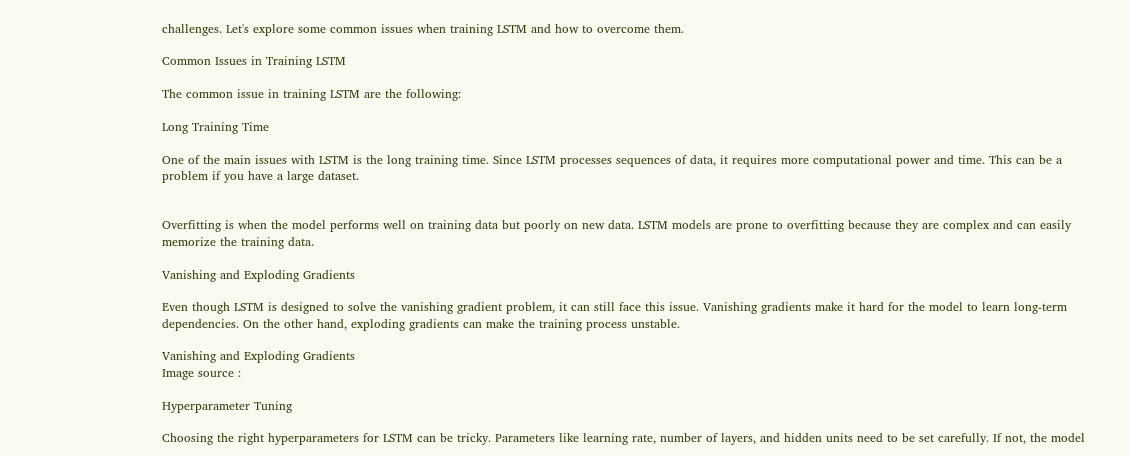challenges. Let's explore some common issues when training LSTM and how to overcome them.

Common Issues in Training LSTM

The common issue in training LSTM are the following:

Long Training Time

One of the main issues with LSTM is the long training time. Since LSTM processes sequences of data, it requires more computational power and time. This can be a problem if you have a large dataset.


Overfitting is when the model performs well on training data but poorly on new data. LSTM models are prone to overfitting because they are complex and can easily memorize the training data.

Vanishing and Exploding Gradients

Even though LSTM is designed to solve the vanishing gradient problem, it can still face this issue. Vanishing gradients make it hard for the model to learn long-term dependencies. On the other hand, exploding gradients can make the training process unstable.

Vanishing and Exploding Gradients
Image source :

Hyperparameter Tuning

Choosing the right hyperparameters for LSTM can be tricky. Parameters like learning rate, number of layers, and hidden units need to be set carefully. If not, the model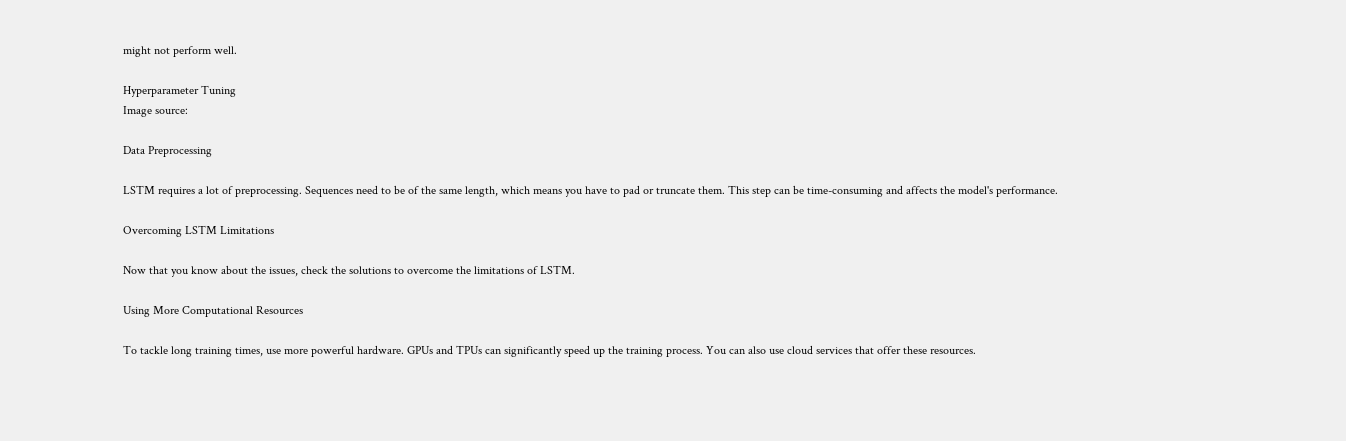might not perform well.

Hyperparameter Tuning
Image source:

Data Preprocessing

LSTM requires a lot of preprocessing. Sequences need to be of the same length, which means you have to pad or truncate them. This step can be time-consuming and affects the model's performance.

Overcoming LSTM Limitations

Now that you know about the issues, check the solutions to overcome the limitations of LSTM.

Using More Computational Resources

To tackle long training times, use more powerful hardware. GPUs and TPUs can significantly speed up the training process. You can also use cloud services that offer these resources.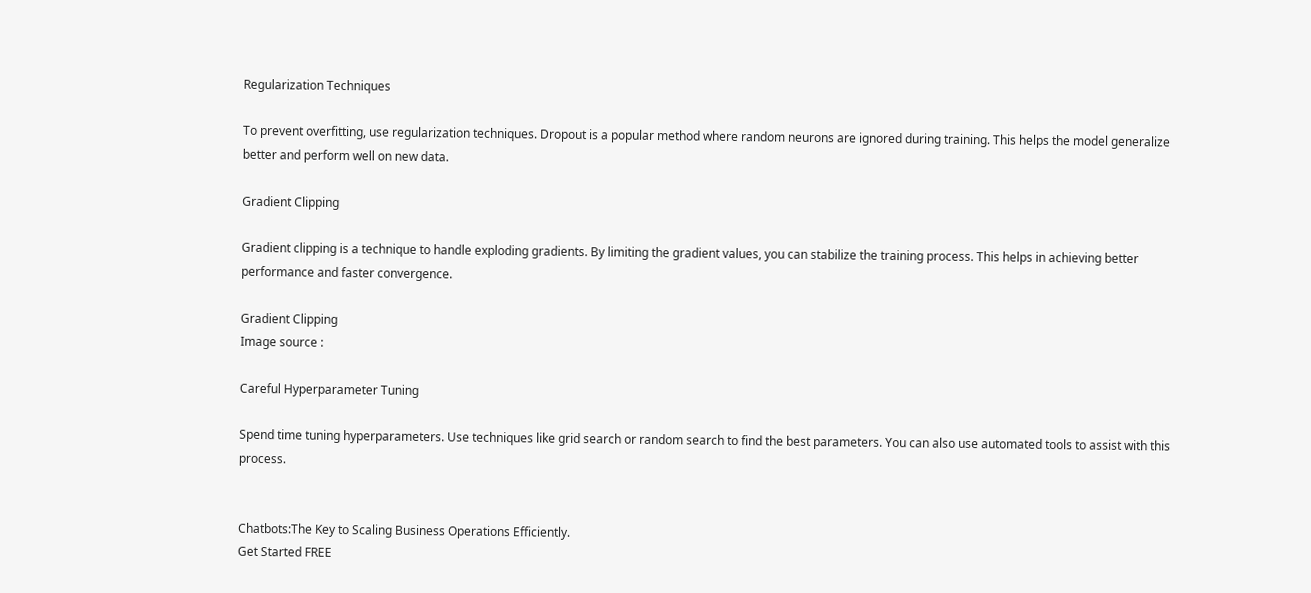Regularization Techniques

To prevent overfitting, use regularization techniques. Dropout is a popular method where random neurons are ignored during training. This helps the model generalize better and perform well on new data.

Gradient Clipping

Gradient clipping is a technique to handle exploding gradients. By limiting the gradient values, you can stabilize the training process. This helps in achieving better performance and faster convergence.

Gradient Clipping
Image source :

Careful Hyperparameter Tuning

Spend time tuning hyperparameters. Use techniques like grid search or random search to find the best parameters. You can also use automated tools to assist with this process.


Chatbots:The Key to Scaling Business Operations Efficiently.
Get Started FREE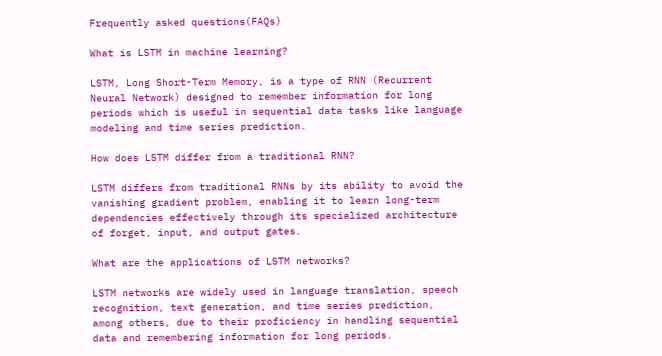Frequently asked questions(FAQs)

What is LSTM in machine learning?

LSTM, Long Short-Term Memory, is a type of RNN (Recurrent Neural Network) designed to remember information for long periods which is useful in sequential data tasks like language modeling and time series prediction.

How does LSTM differ from a traditional RNN?

LSTM differs from traditional RNNs by its ability to avoid the vanishing gradient problem, enabling it to learn long-term dependencies effectively through its specialized architecture of forget, input, and output gates.

What are the applications of LSTM networks?

LSTM networks are widely used in language translation, speech recognition, text generation, and time series prediction, among others, due to their proficiency in handling sequential data and remembering information for long periods.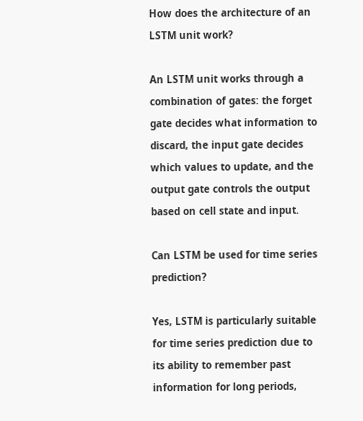How does the architecture of an LSTM unit work?

An LSTM unit works through a combination of gates: the forget gate decides what information to discard, the input gate decides which values to update, and the output gate controls the output based on cell state and input.

Can LSTM be used for time series prediction?

Yes, LSTM is particularly suitable for time series prediction due to its ability to remember past information for long periods,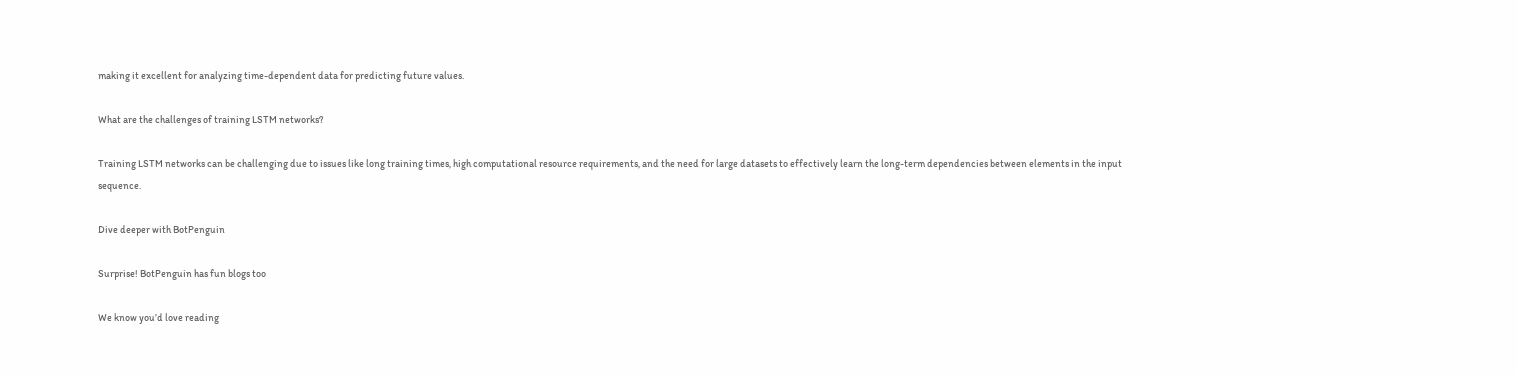making it excellent for analyzing time-dependent data for predicting future values.

What are the challenges of training LSTM networks?

Training LSTM networks can be challenging due to issues like long training times, high computational resource requirements, and the need for large datasets to effectively learn the long-term dependencies between elements in the input sequence.

Dive deeper with BotPenguin

Surprise! BotPenguin has fun blogs too

We know you’d love reading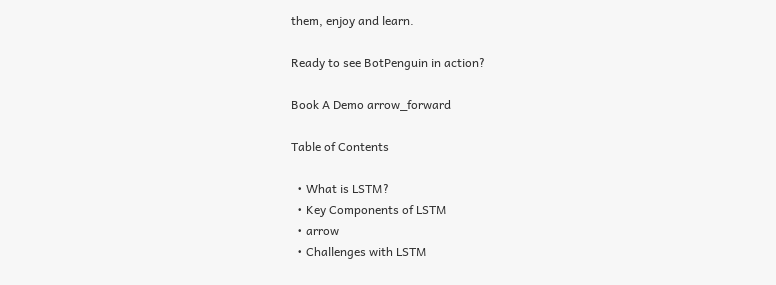them, enjoy and learn.

Ready to see BotPenguin in action?

Book A Demo arrow_forward

Table of Contents

  • What is LSTM?
  • Key Components of LSTM
  • arrow
  • Challenges with LSTM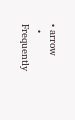• arrow
  • Frequently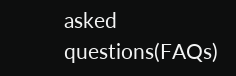asked questions(FAQs)